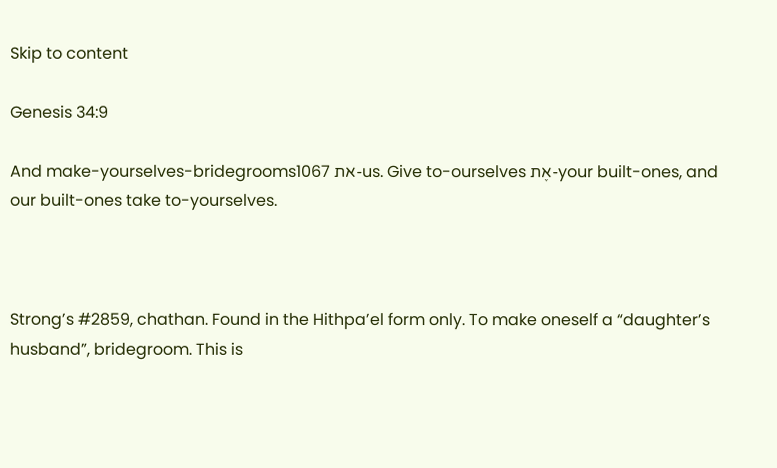Skip to content

Genesis 34:9

And make-yourselves-bridegrooms1067 את-us. Give to-ourselves אֶת-your built-ones, and our built-ones take to-yourselves.



Strong’s #2859, chathan. Found in the Hithpa’el form only. To make oneself a “daughter’s husband”, bridegroom. This is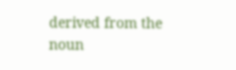derived from the noun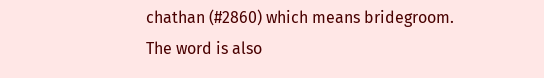chathan (#2860) which means bridegroom. The word is also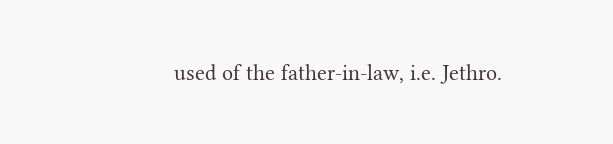used of the father-in-law, i.e. Jethro.